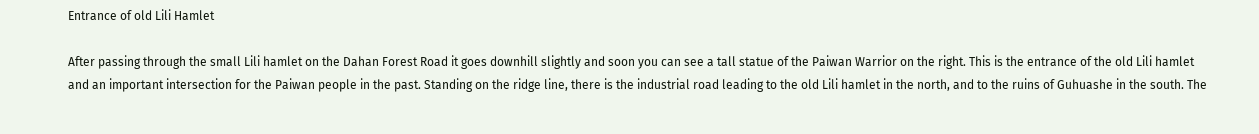Entrance of old Lili Hamlet

After passing through the small Lili hamlet on the Dahan Forest Road it goes downhill slightly and soon you can see a tall statue of the Paiwan Warrior on the right. This is the entrance of the old Lili hamlet and an important intersection for the Paiwan people in the past. Standing on the ridge line, there is the industrial road leading to the old Lili hamlet in the north, and to the ruins of Guhuashe in the south. The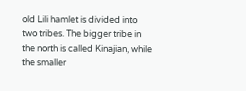old Lili hamlet is divided into two tribes. The bigger tribe in the north is called Kinajian, while the smaller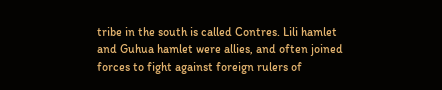tribe in the south is called Contres. Lili hamlet and Guhua hamlet were allies, and often joined forces to fight against foreign rulers of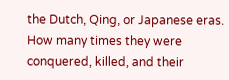the Dutch, Qing, or Japanese eras. How many times they were conquered, killed, and their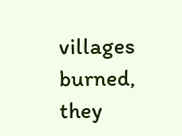villages burned, they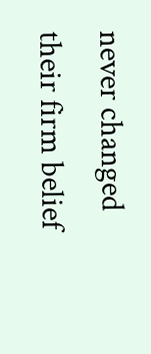never changed their firm belief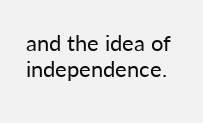and the idea of independence.